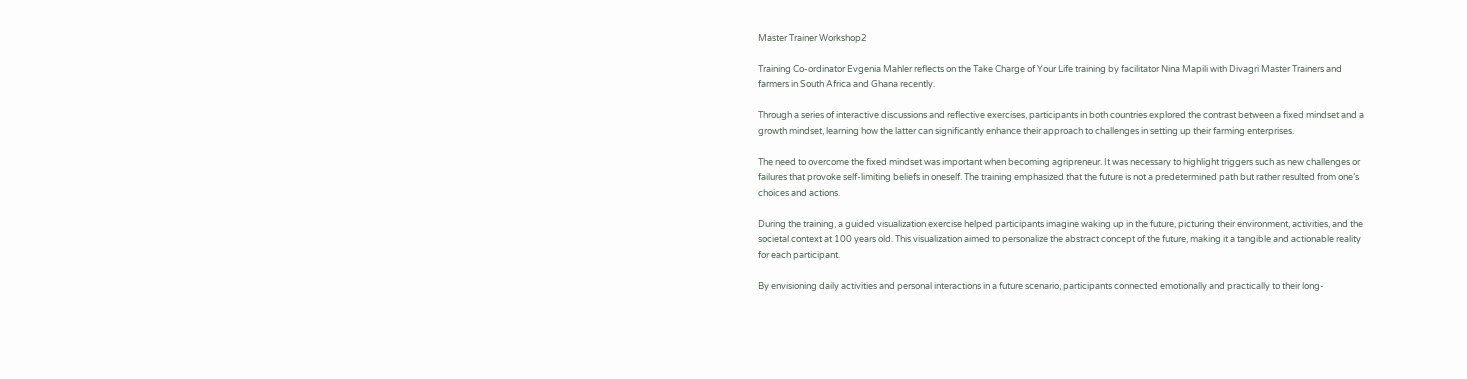Master Trainer Workshop2

Training Co-ordinator Evgenia Mahler reflects on the Take Charge of Your Life training by facilitator Nina Mapili with Divagri Master Trainers and farmers in South Africa and Ghana recently.

Through a series of interactive discussions and reflective exercises, participants in both countries explored the contrast between a fixed mindset and a growth mindset, learning how the latter can significantly enhance their approach to challenges in setting up their farming enterprises.

The need to overcome the fixed mindset was important when becoming agripreneur. It was necessary to highlight triggers such as new challenges or failures that provoke self-limiting beliefs in oneself. The training emphasized that the future is not a predetermined path but rather resulted from one’s choices and actions.

During the training, a guided visualization exercise helped participants imagine waking up in the future, picturing their environment, activities, and the societal context at 100 years old. This visualization aimed to personalize the abstract concept of the future, making it a tangible and actionable reality for each participant.

By envisioning daily activities and personal interactions in a future scenario, participants connected emotionally and practically to their long-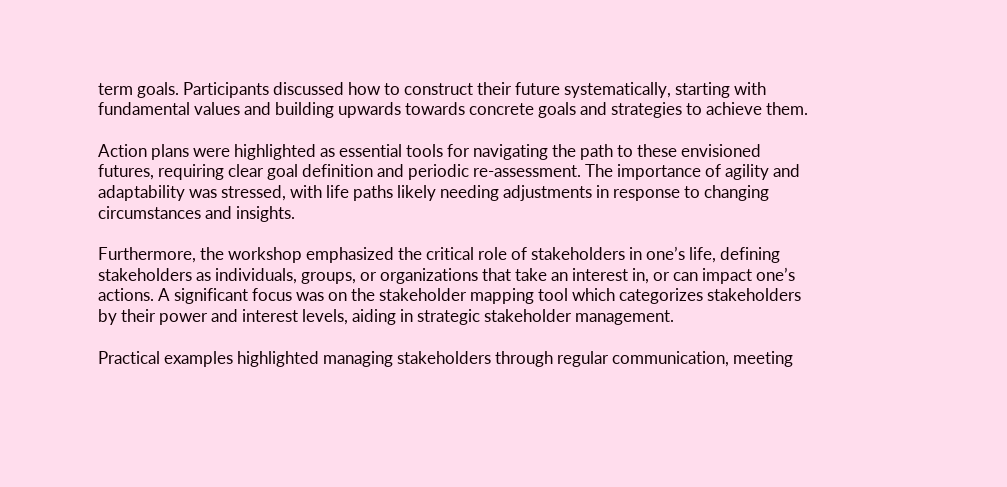term goals. Participants discussed how to construct their future systematically, starting with fundamental values and building upwards towards concrete goals and strategies to achieve them.

Action plans were highlighted as essential tools for navigating the path to these envisioned futures, requiring clear goal definition and periodic re-assessment. The importance of agility and adaptability was stressed, with life paths likely needing adjustments in response to changing circumstances and insights.

Furthermore, the workshop emphasized the critical role of stakeholders in one’s life, defining stakeholders as individuals, groups, or organizations that take an interest in, or can impact one’s actions. A significant focus was on the stakeholder mapping tool which categorizes stakeholders by their power and interest levels, aiding in strategic stakeholder management.

Practical examples highlighted managing stakeholders through regular communication, meeting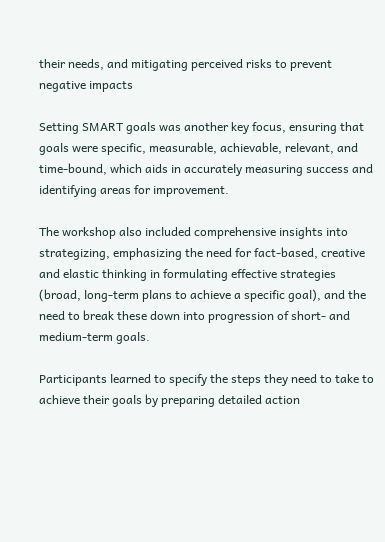their needs, and mitigating perceived risks to prevent negative impacts

Setting SMART goals was another key focus, ensuring that goals were specific, measurable, achievable, relevant, and time-bound, which aids in accurately measuring success and identifying areas for improvement.

The workshop also included comprehensive insights into strategizing, emphasizing the need for fact-based, creative and elastic thinking in formulating effective strategies (broad, long-term plans to achieve a specific goal), and the need to break these down into progression of short- and medium-term goals.

Participants learned to specify the steps they need to take to achieve their goals by preparing detailed action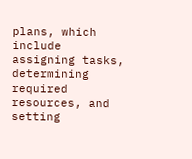plans, which include assigning tasks, determining required resources, and setting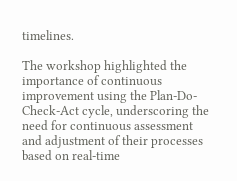timelines.

The workshop highlighted the importance of continuous improvement using the Plan-Do-Check-Act cycle, underscoring the need for continuous assessment and adjustment of their processes based on real-time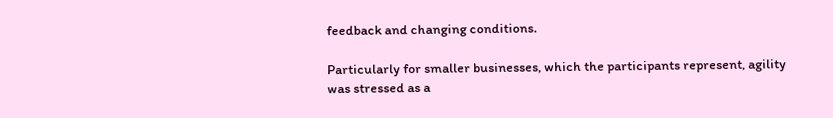feedback and changing conditions.

Particularly for smaller businesses, which the participants represent, agility was stressed as a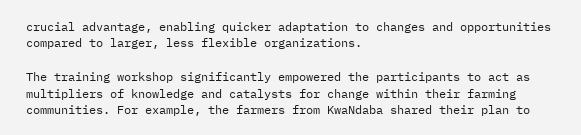crucial advantage, enabling quicker adaptation to changes and opportunities compared to larger, less flexible organizations.

The training workshop significantly empowered the participants to act as multipliers of knowledge and catalysts for change within their farming communities. For example, the farmers from KwaNdaba shared their plan to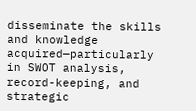disseminate the skills and knowledge acquired—particularly in SWOT analysis, record-keeping, and strategic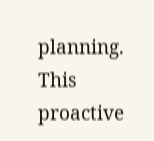planning. This proactive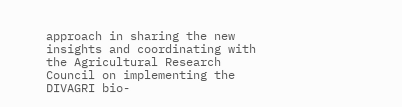approach in sharing the new insights and coordinating with the Agricultural Research Council on implementing the DIVAGRI bio-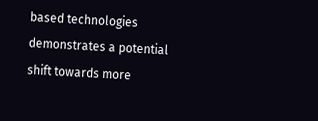based technologies demonstrates a potential shift towards more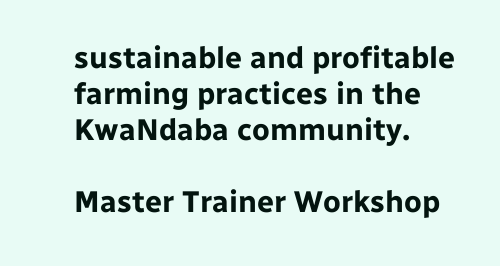sustainable and profitable farming practices in the KwaNdaba community.

Master Trainer Workshop